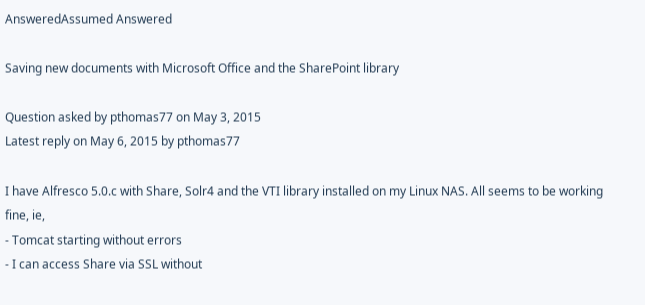AnsweredAssumed Answered

Saving new documents with Microsoft Office and the SharePoint library

Question asked by pthomas77 on May 3, 2015
Latest reply on May 6, 2015 by pthomas77

I have Alfresco 5.0.c with Share, Solr4 and the VTI library installed on my Linux NAS. All seems to be working fine, ie,
- Tomcat starting without errors
- I can access Share via SSL without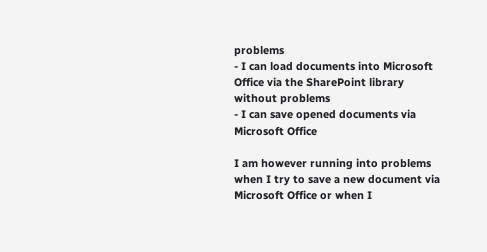problems
- I can load documents into Microsoft Office via the SharePoint library without problems
- I can save opened documents via Microsoft Office

I am however running into problems when I try to save a new document via Microsoft Office or when I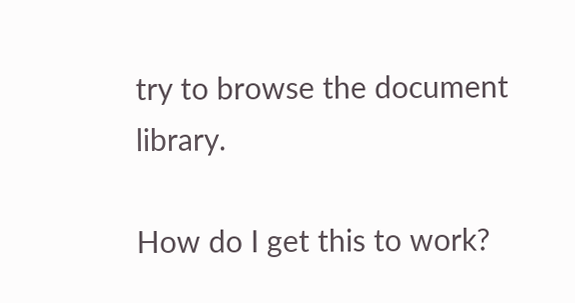try to browse the document library.

How do I get this to work?